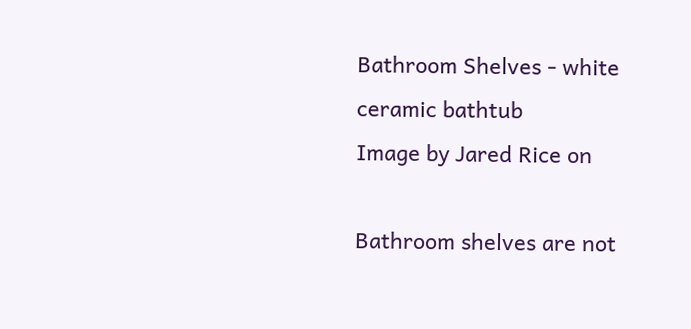Bathroom Shelves - white ceramic bathtub
Image by Jared Rice on

Bathroom shelves are not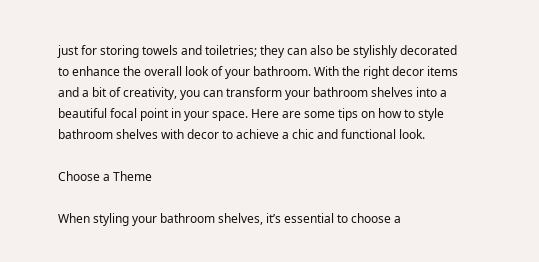just for storing towels and toiletries; they can also be stylishly decorated to enhance the overall look of your bathroom. With the right decor items and a bit of creativity, you can transform your bathroom shelves into a beautiful focal point in your space. Here are some tips on how to style bathroom shelves with decor to achieve a chic and functional look.

Choose a Theme

When styling your bathroom shelves, it’s essential to choose a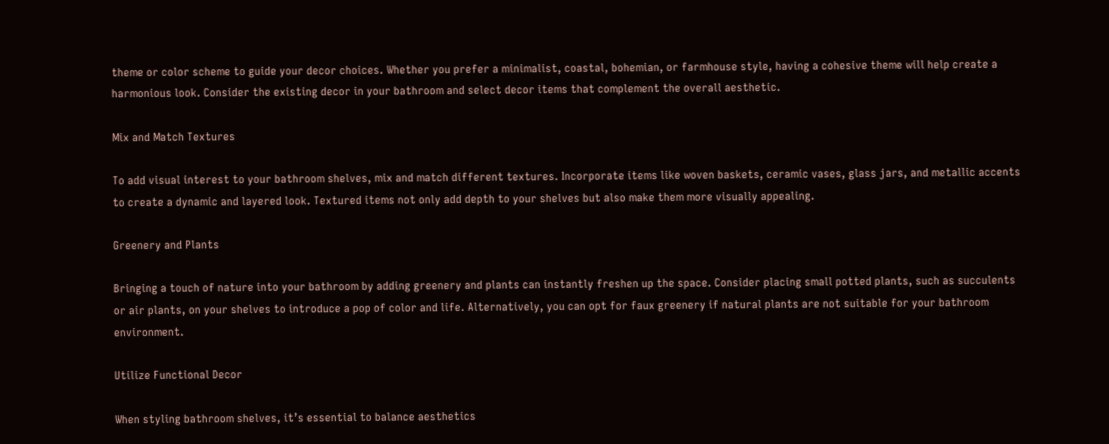theme or color scheme to guide your decor choices. Whether you prefer a minimalist, coastal, bohemian, or farmhouse style, having a cohesive theme will help create a harmonious look. Consider the existing decor in your bathroom and select decor items that complement the overall aesthetic.

Mix and Match Textures

To add visual interest to your bathroom shelves, mix and match different textures. Incorporate items like woven baskets, ceramic vases, glass jars, and metallic accents to create a dynamic and layered look. Textured items not only add depth to your shelves but also make them more visually appealing.

Greenery and Plants

Bringing a touch of nature into your bathroom by adding greenery and plants can instantly freshen up the space. Consider placing small potted plants, such as succulents or air plants, on your shelves to introduce a pop of color and life. Alternatively, you can opt for faux greenery if natural plants are not suitable for your bathroom environment.

Utilize Functional Decor

When styling bathroom shelves, it’s essential to balance aesthetics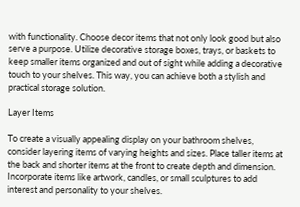with functionality. Choose decor items that not only look good but also serve a purpose. Utilize decorative storage boxes, trays, or baskets to keep smaller items organized and out of sight while adding a decorative touch to your shelves. This way, you can achieve both a stylish and practical storage solution.

Layer Items

To create a visually appealing display on your bathroom shelves, consider layering items of varying heights and sizes. Place taller items at the back and shorter items at the front to create depth and dimension. Incorporate items like artwork, candles, or small sculptures to add interest and personality to your shelves.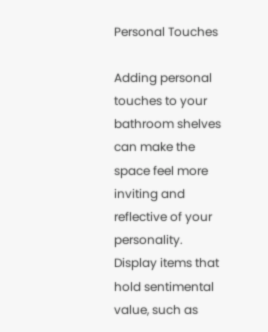Personal Touches

Adding personal touches to your bathroom shelves can make the space feel more inviting and reflective of your personality. Display items that hold sentimental value, such as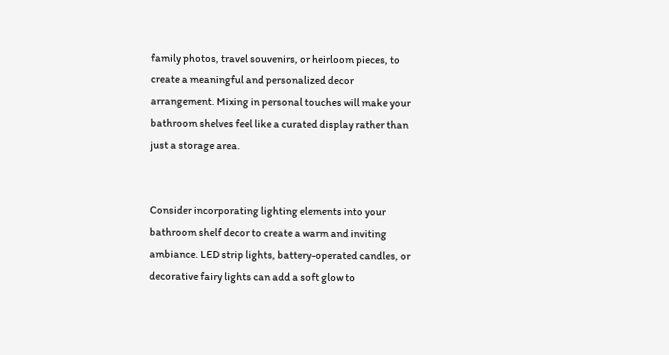family photos, travel souvenirs, or heirloom pieces, to create a meaningful and personalized decor arrangement. Mixing in personal touches will make your bathroom shelves feel like a curated display rather than just a storage area.


Consider incorporating lighting elements into your bathroom shelf decor to create a warm and inviting ambiance. LED strip lights, battery-operated candles, or decorative fairy lights can add a soft glow to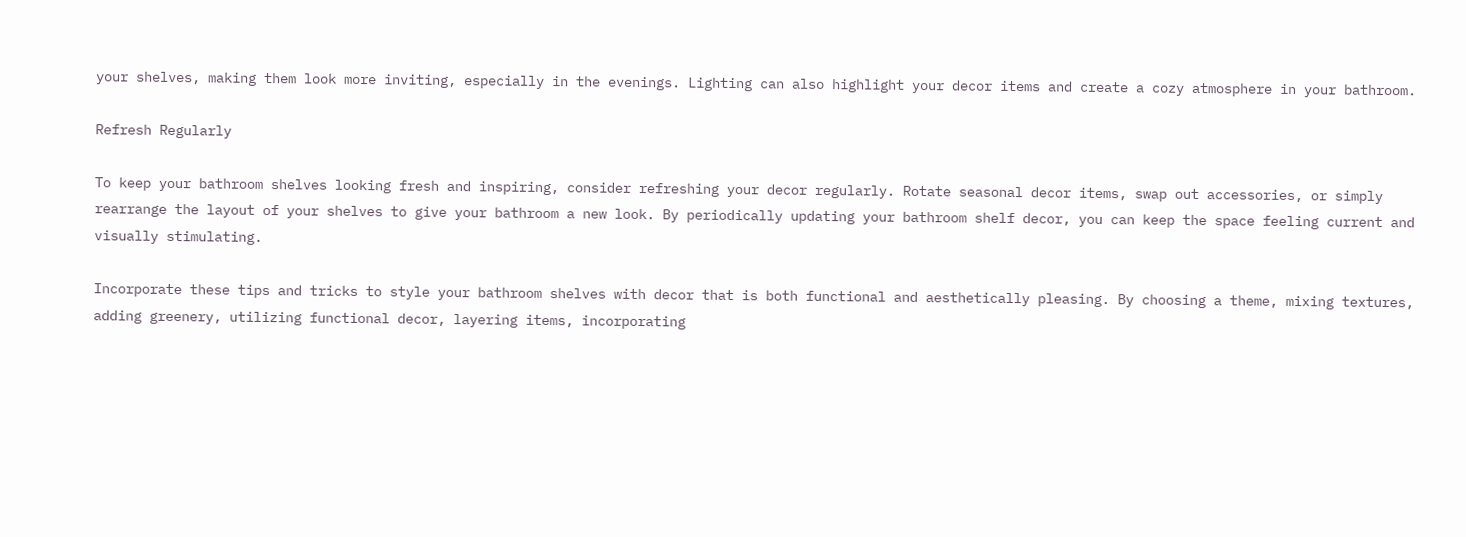your shelves, making them look more inviting, especially in the evenings. Lighting can also highlight your decor items and create a cozy atmosphere in your bathroom.

Refresh Regularly

To keep your bathroom shelves looking fresh and inspiring, consider refreshing your decor regularly. Rotate seasonal decor items, swap out accessories, or simply rearrange the layout of your shelves to give your bathroom a new look. By periodically updating your bathroom shelf decor, you can keep the space feeling current and visually stimulating.

Incorporate these tips and tricks to style your bathroom shelves with decor that is both functional and aesthetically pleasing. By choosing a theme, mixing textures, adding greenery, utilizing functional decor, layering items, incorporating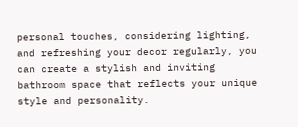personal touches, considering lighting, and refreshing your decor regularly, you can create a stylish and inviting bathroom space that reflects your unique style and personality.